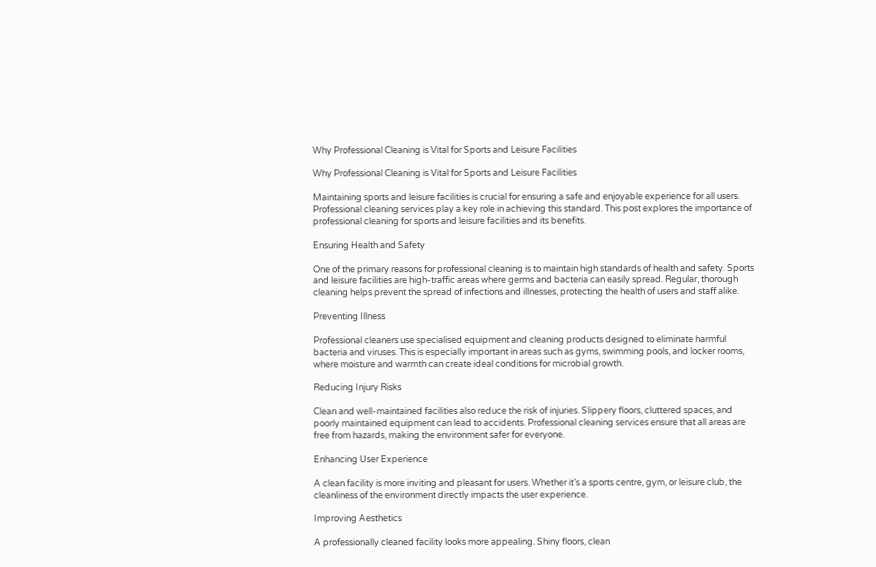Why Professional Cleaning is Vital for Sports and Leisure Facilities

Why Professional Cleaning is Vital for Sports and Leisure Facilities

Maintaining sports and leisure facilities is crucial for ensuring a safe and enjoyable experience for all users. Professional cleaning services play a key role in achieving this standard. This post explores the importance of professional cleaning for sports and leisure facilities and its benefits.

Ensuring Health and Safety

One of the primary reasons for professional cleaning is to maintain high standards of health and safety. Sports and leisure facilities are high-traffic areas where germs and bacteria can easily spread. Regular, thorough cleaning helps prevent the spread of infections and illnesses, protecting the health of users and staff alike.

Preventing Illness

Professional cleaners use specialised equipment and cleaning products designed to eliminate harmful bacteria and viruses. This is especially important in areas such as gyms, swimming pools, and locker rooms, where moisture and warmth can create ideal conditions for microbial growth.

Reducing Injury Risks

Clean and well-maintained facilities also reduce the risk of injuries. Slippery floors, cluttered spaces, and poorly maintained equipment can lead to accidents. Professional cleaning services ensure that all areas are free from hazards, making the environment safer for everyone.

Enhancing User Experience

A clean facility is more inviting and pleasant for users. Whether it’s a sports centre, gym, or leisure club, the cleanliness of the environment directly impacts the user experience.

Improving Aesthetics

A professionally cleaned facility looks more appealing. Shiny floors, clean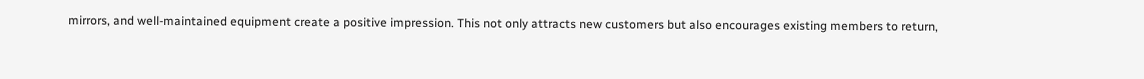mirrors, and well-maintained equipment create a positive impression. This not only attracts new customers but also encourages existing members to return,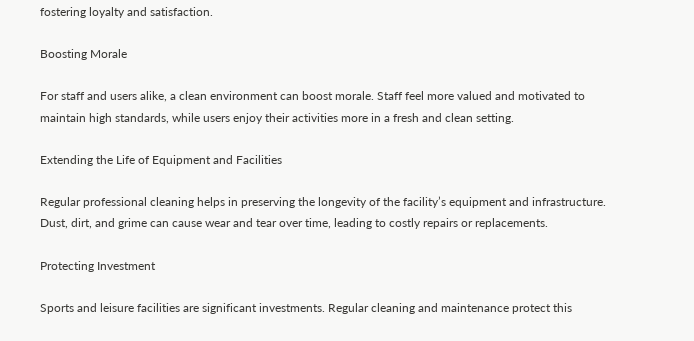fostering loyalty and satisfaction.

Boosting Morale

For staff and users alike, a clean environment can boost morale. Staff feel more valued and motivated to maintain high standards, while users enjoy their activities more in a fresh and clean setting.

Extending the Life of Equipment and Facilities

Regular professional cleaning helps in preserving the longevity of the facility’s equipment and infrastructure. Dust, dirt, and grime can cause wear and tear over time, leading to costly repairs or replacements.

Protecting Investment

Sports and leisure facilities are significant investments. Regular cleaning and maintenance protect this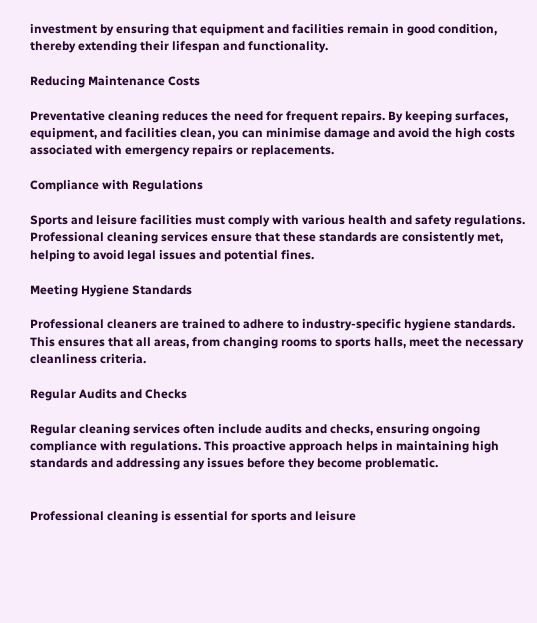investment by ensuring that equipment and facilities remain in good condition, thereby extending their lifespan and functionality.

Reducing Maintenance Costs

Preventative cleaning reduces the need for frequent repairs. By keeping surfaces, equipment, and facilities clean, you can minimise damage and avoid the high costs associated with emergency repairs or replacements.

Compliance with Regulations

Sports and leisure facilities must comply with various health and safety regulations. Professional cleaning services ensure that these standards are consistently met, helping to avoid legal issues and potential fines.

Meeting Hygiene Standards

Professional cleaners are trained to adhere to industry-specific hygiene standards. This ensures that all areas, from changing rooms to sports halls, meet the necessary cleanliness criteria.

Regular Audits and Checks

Regular cleaning services often include audits and checks, ensuring ongoing compliance with regulations. This proactive approach helps in maintaining high standards and addressing any issues before they become problematic.


Professional cleaning is essential for sports and leisure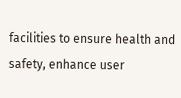facilities to ensure health and safety, enhance user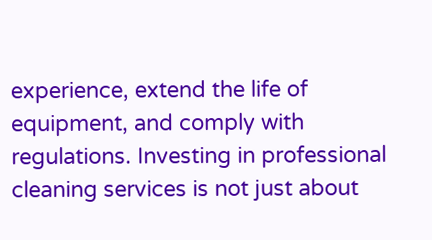experience, extend the life of equipment, and comply with regulations. Investing in professional cleaning services is not just about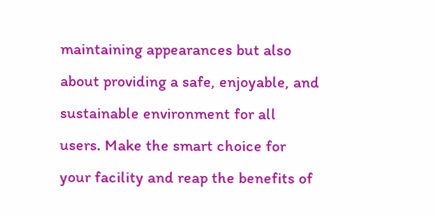maintaining appearances but also about providing a safe, enjoyable, and sustainable environment for all users. Make the smart choice for your facility and reap the benefits of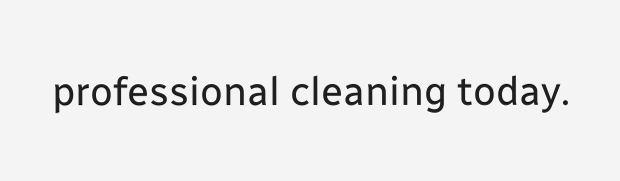professional cleaning today.